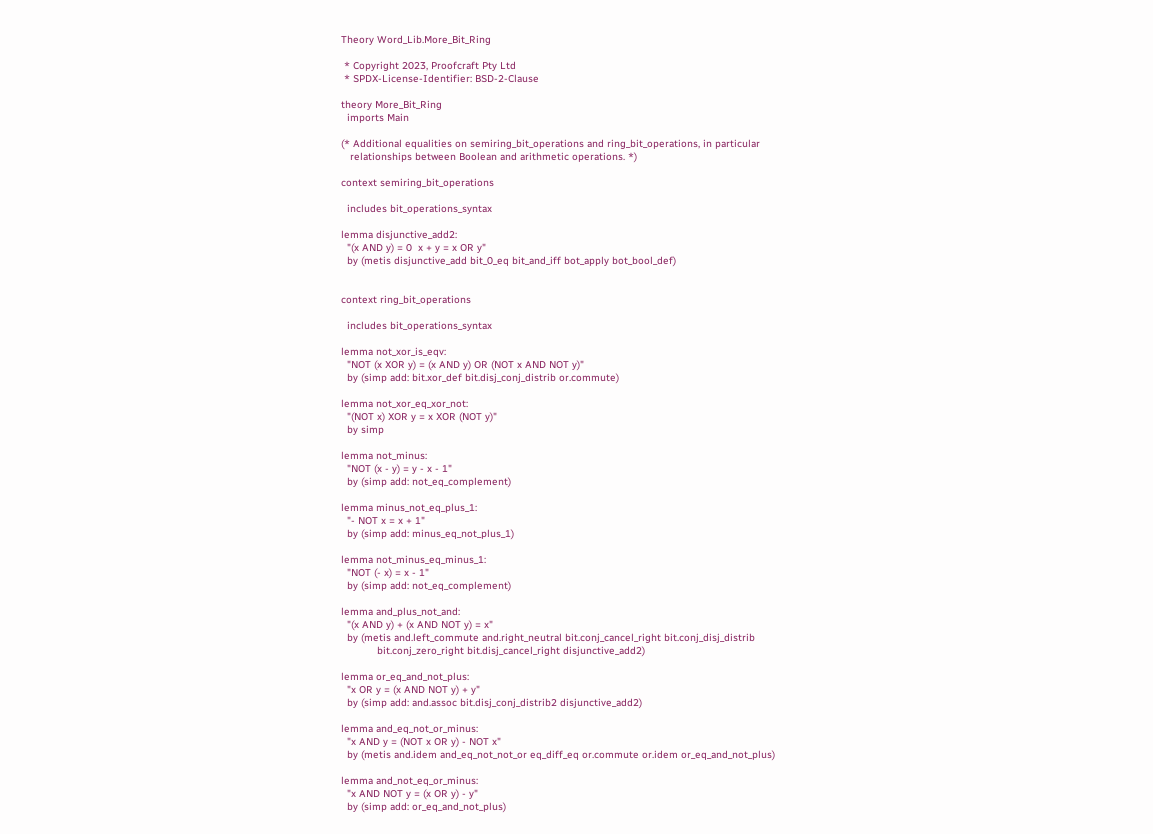Theory Word_Lib.More_Bit_Ring

 * Copyright 2023, Proofcraft Pty Ltd
 * SPDX-License-Identifier: BSD-2-Clause

theory More_Bit_Ring
  imports Main

(* Additional equalities on semiring_bit_operations and ring_bit_operations, in particular
   relationships between Boolean and arithmetic operations. *)

context semiring_bit_operations

  includes bit_operations_syntax

lemma disjunctive_add2:
  "(x AND y) = 0  x + y = x OR y"
  by (metis disjunctive_add bit_0_eq bit_and_iff bot_apply bot_bool_def)


context ring_bit_operations

  includes bit_operations_syntax

lemma not_xor_is_eqv:
  "NOT (x XOR y) = (x AND y) OR (NOT x AND NOT y)"
  by (simp add: bit.xor_def bit.disj_conj_distrib or.commute)

lemma not_xor_eq_xor_not:
  "(NOT x) XOR y = x XOR (NOT y)"
  by simp

lemma not_minus:
  "NOT (x - y) = y - x - 1"
  by (simp add: not_eq_complement)

lemma minus_not_eq_plus_1:
  "- NOT x = x + 1"
  by (simp add: minus_eq_not_plus_1)

lemma not_minus_eq_minus_1:
  "NOT (- x) = x - 1"
  by (simp add: not_eq_complement)

lemma and_plus_not_and:
  "(x AND y) + (x AND NOT y) = x"
  by (metis and.left_commute and.right_neutral bit.conj_cancel_right bit.conj_disj_distrib
            bit.conj_zero_right bit.disj_cancel_right disjunctive_add2)

lemma or_eq_and_not_plus:
  "x OR y = (x AND NOT y) + y"
  by (simp add: and.assoc bit.disj_conj_distrib2 disjunctive_add2)

lemma and_eq_not_or_minus:
  "x AND y = (NOT x OR y) - NOT x"
  by (metis and.idem and_eq_not_not_or eq_diff_eq or.commute or.idem or_eq_and_not_plus)

lemma and_not_eq_or_minus:
  "x AND NOT y = (x OR y) - y"
  by (simp add: or_eq_and_not_plus)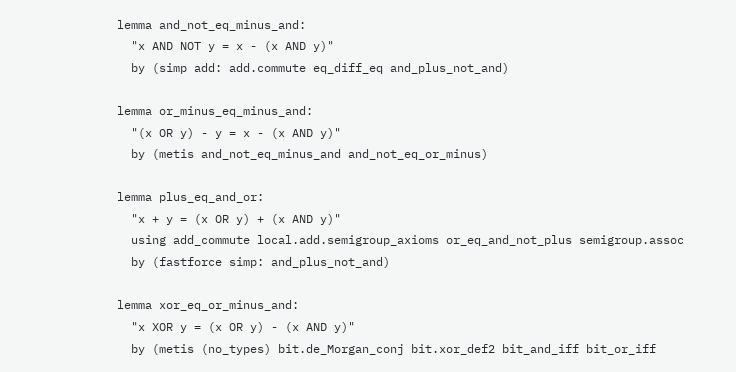lemma and_not_eq_minus_and:
  "x AND NOT y = x - (x AND y)"
  by (simp add: add.commute eq_diff_eq and_plus_not_and)

lemma or_minus_eq_minus_and:
  "(x OR y) - y = x - (x AND y)"
  by (metis and_not_eq_minus_and and_not_eq_or_minus)

lemma plus_eq_and_or:
  "x + y = (x OR y) + (x AND y)"
  using add_commute local.add.semigroup_axioms or_eq_and_not_plus semigroup.assoc
  by (fastforce simp: and_plus_not_and)

lemma xor_eq_or_minus_and:
  "x XOR y = (x OR y) - (x AND y)"
  by (metis (no_types) bit.de_Morgan_conj bit.xor_def2 bit_and_iff bit_or_iff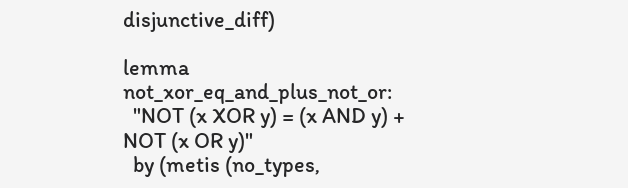disjunctive_diff)

lemma not_xor_eq_and_plus_not_or:
  "NOT (x XOR y) = (x AND y) + NOT (x OR y)"
  by (metis (no_types,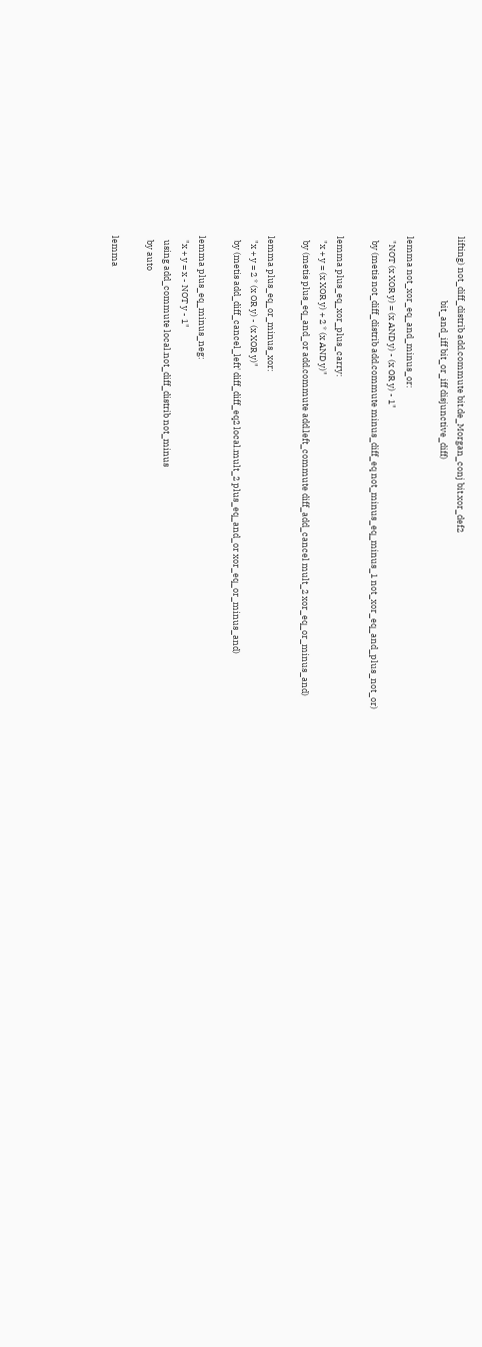lifting) not_diff_distrib add.commute bit.de_Morgan_conj bit.xor_def2
                                bit_and_iff bit_or_iff disjunctive_diff)

lemma not_xor_eq_and_minus_or:
  "NOT (x XOR y) = (x AND y) - (x OR y) - 1"
  by (metis not_diff_distrib add.commute minus_diff_eq not_minus_eq_minus_1 not_xor_eq_and_plus_not_or)

lemma plus_eq_xor_plus_carry:
  "x + y = (x XOR y) + 2 * (x AND y)"
  by (metis plus_eq_and_or add.commute add.left_commute diff_add_cancel mult_2 xor_eq_or_minus_and)

lemma plus_eq_or_minus_xor:
  "x + y = 2 * (x OR y) - (x XOR y)"
  by (metis add_diff_cancel_left' diff_diff_eq2 local.mult_2 plus_eq_and_or xor_eq_or_minus_and)

lemma plus_eq_minus_neg:
  "x + y = x - NOT y - 1"
  using add_commute local.not_diff_distrib not_minus
  by auto

lemma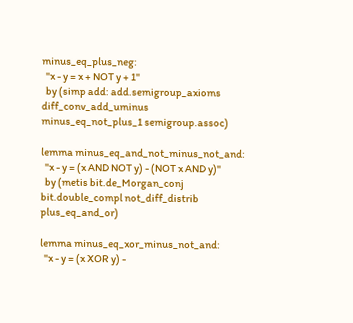minus_eq_plus_neg:
  "x - y = x + NOT y + 1"
  by (simp add: add.semigroup_axioms diff_conv_add_uminus minus_eq_not_plus_1 semigroup.assoc)

lemma minus_eq_and_not_minus_not_and:
  "x - y = (x AND NOT y) - (NOT x AND y)"
  by (metis bit.de_Morgan_conj bit.double_compl not_diff_distrib plus_eq_and_or)

lemma minus_eq_xor_minus_not_and:
  "x - y = (x XOR y) -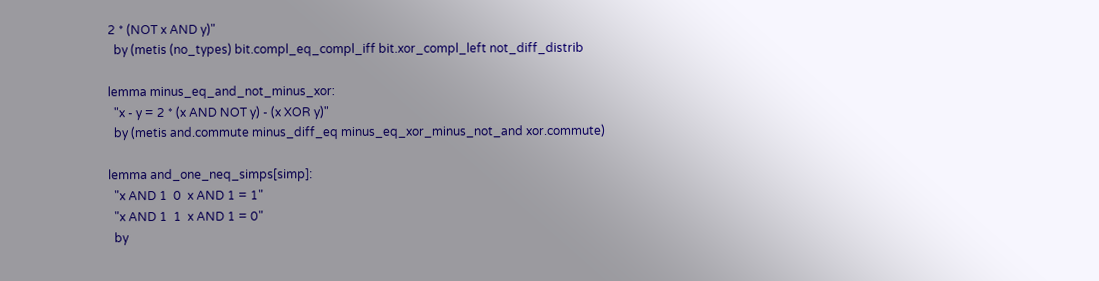2 * (NOT x AND y)"
  by (metis (no_types) bit.compl_eq_compl_iff bit.xor_compl_left not_diff_distrib

lemma minus_eq_and_not_minus_xor:
  "x - y = 2 * (x AND NOT y) - (x XOR y)"
  by (metis and.commute minus_diff_eq minus_eq_xor_minus_not_and xor.commute)

lemma and_one_neq_simps[simp]:
  "x AND 1  0  x AND 1 = 1"
  "x AND 1  1  x AND 1 = 0"
  by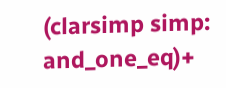(clarsimp simp: and_one_eq)+